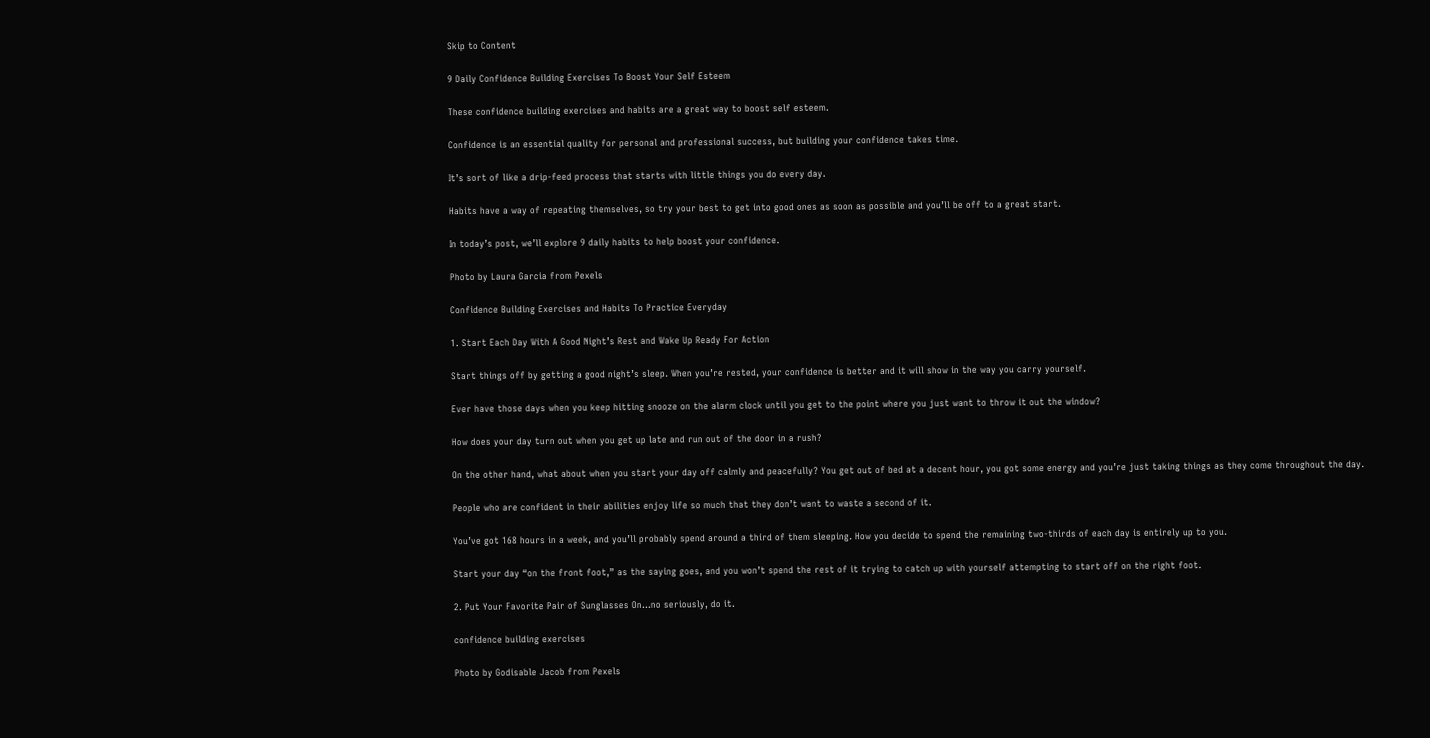Skip to Content

9 Daily Confidence Building Exercises To Boost Your Self Esteem

These confidence building exercises and habits are a great way to boost self esteem.

Confidence is an essential quality for personal and professional success, but building your confidence takes time.

It’s sort of like a drip-feed process that starts with little things you do every day.

Habits have a way of repeating themselves, so try your best to get into good ones as soon as possible and you’ll be off to a great start.

In today’s post, we’ll explore 9 daily habits to help boost your confidence.

Photo by Laura Garcia from Pexels

Confidence Building Exercises and Habits To Practice Everyday

1. Start Each Day With A Good Night’s Rest and Wake Up Ready For Action

Start things off by getting a good night’s sleep. When you’re rested, your confidence is better and it will show in the way you carry yourself.

Ever have those days when you keep hitting snooze on the alarm clock until you get to the point where you just want to throw it out the window?

How does your day turn out when you get up late and run out of the door in a rush?

On the other hand, what about when you start your day off calmly and peacefully? You get out of bed at a decent hour, you got some energy and you’re just taking things as they come throughout the day.

People who are confident in their abilities enjoy life so much that they don’t want to waste a second of it.

You’ve got 168 hours in a week, and you’ll probably spend around a third of them sleeping. How you decide to spend the remaining two-thirds of each day is entirely up to you.

Start your day “on the front foot,” as the saying goes, and you won’t spend the rest of it trying to catch up with yourself attempting to start off on the right foot.

2. Put Your Favorite Pair of Sunglasses On…no seriously, do it.

confidence building exercises

Photo by Godisable Jacob from Pexels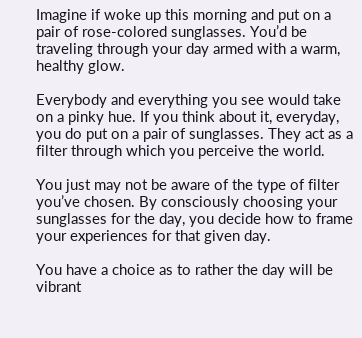Imagine if woke up this morning and put on a pair of rose-colored sunglasses. You’d be traveling through your day armed with a warm, healthy glow.

Everybody and everything you see would take on a pinky hue. If you think about it, everyday, you do put on a pair of sunglasses. They act as a filter through which you perceive the world.

You just may not be aware of the type of filter you’ve chosen. By consciously choosing your sunglasses for the day, you decide how to frame your experiences for that given day.

You have a choice as to rather the day will be vibrant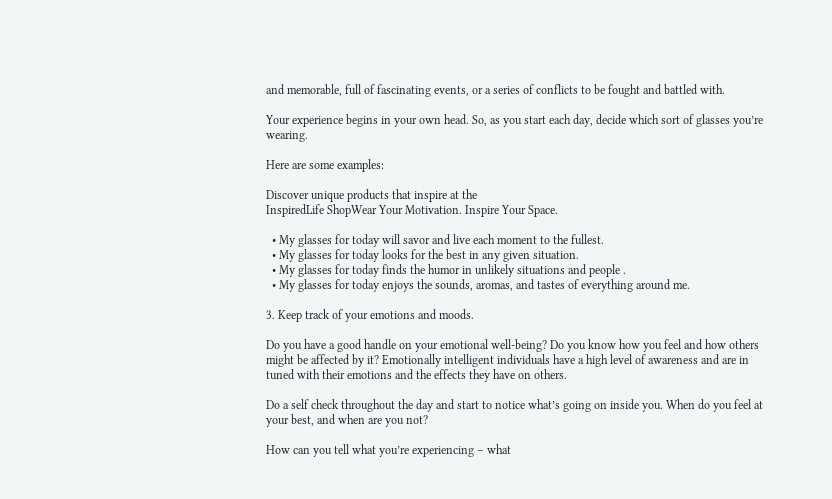and memorable, full of fascinating events, or a series of conflicts to be fought and battled with.

Your experience begins in your own head. So, as you start each day, decide which sort of glasses you’re wearing.

Here are some examples:

Discover unique products that inspire at the
InspiredLife ShopWear Your Motivation. Inspire Your Space.

  • My glasses for today will savor and live each moment to the fullest.
  • My glasses for today looks for the best in any given situation.
  • My glasses for today finds the humor in unlikely situations and people .
  • My glasses for today enjoys the sounds, aromas, and tastes of everything around me.

3. Keep track of your emotions and moods.

Do you have a good handle on your emotional well-being? Do you know how you feel and how others might be affected by it? Emotionally intelligent individuals have a high level of awareness and are in tuned with their emotions and the effects they have on others.

Do a self check throughout the day and start to notice what’s going on inside you. When do you feel at your best, and when are you not?

How can you tell what you’re experiencing – what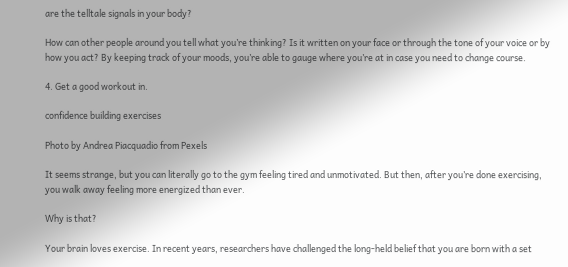are the telltale signals in your body?

How can other people around you tell what you’re thinking? Is it written on your face or through the tone of your voice or by how you act? By keeping track of your moods, you’re able to gauge where you’re at in case you need to change course.

4. Get a good workout in.

confidence building exercises

Photo by Andrea Piacquadio from Pexels

It seems strange, but you can literally go to the gym feeling tired and unmotivated. But then, after you’re done exercising, you walk away feeling more energized than ever.

Why is that?

Your brain loves exercise. In recent years, researchers have challenged the long-held belief that you are born with a set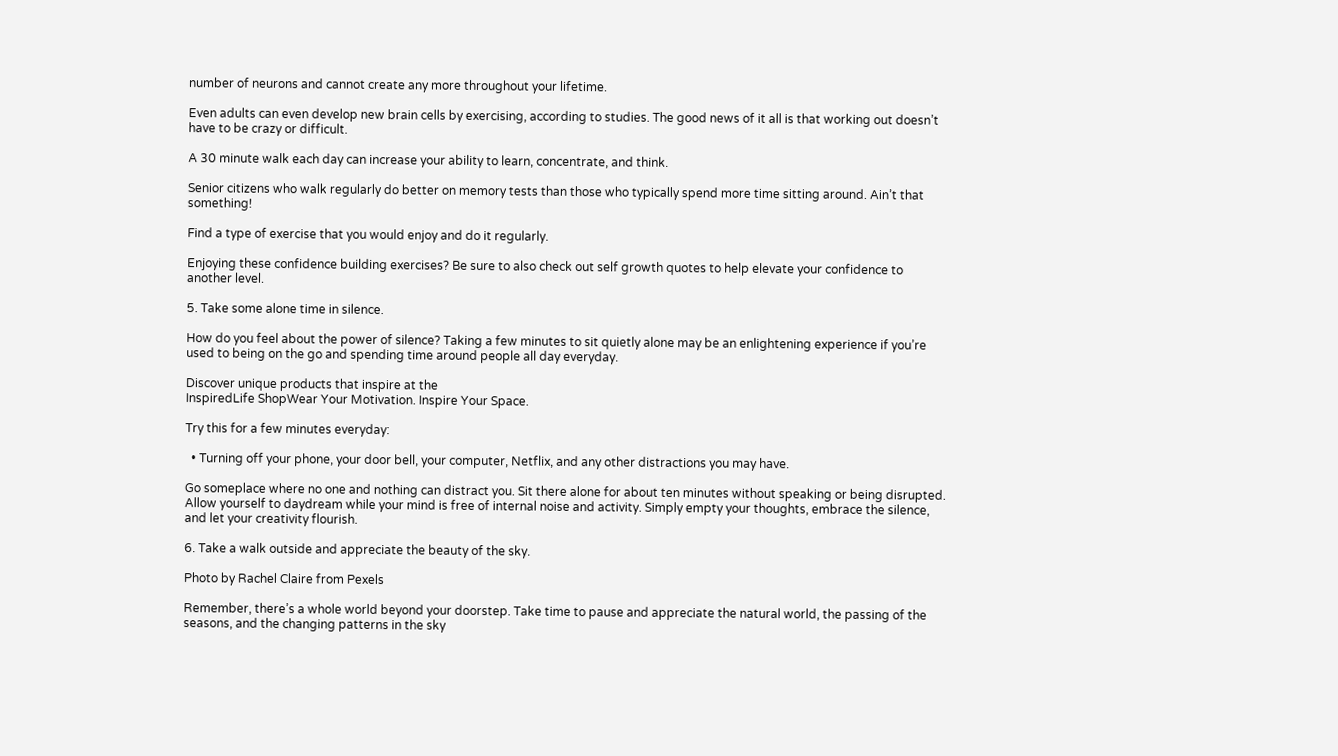number of neurons and cannot create any more throughout your lifetime.

Even adults can even develop new brain cells by exercising, according to studies. The good news of it all is that working out doesn’t have to be crazy or difficult.

A 30 minute walk each day can increase your ability to learn, concentrate, and think.

Senior citizens who walk regularly do better on memory tests than those who typically spend more time sitting around. Ain’t that something!

Find a type of exercise that you would enjoy and do it regularly.

Enjoying these confidence building exercises? Be sure to also check out self growth quotes to help elevate your confidence to another level.

5. Take some alone time in silence.

How do you feel about the power of silence? Taking a few minutes to sit quietly alone may be an enlightening experience if you’re used to being on the go and spending time around people all day everyday.

Discover unique products that inspire at the
InspiredLife ShopWear Your Motivation. Inspire Your Space.

Try this for a few minutes everyday:

  • Turning off your phone, your door bell, your computer, Netflix, and any other distractions you may have.

Go someplace where no one and nothing can distract you. Sit there alone for about ten minutes without speaking or being disrupted. Allow yourself to daydream while your mind is free of internal noise and activity. Simply empty your thoughts, embrace the silence, and let your creativity flourish.

6. Take a walk outside and appreciate the beauty of the sky.

Photo by Rachel Claire from Pexels

Remember, there’s a whole world beyond your doorstep. Take time to pause and appreciate the natural world, the passing of the seasons, and the changing patterns in the sky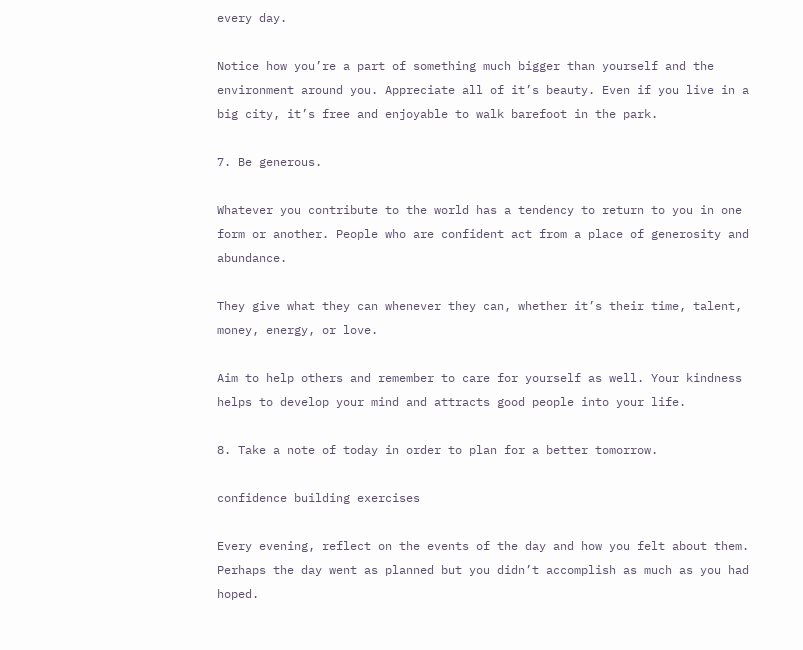every day.

Notice how you’re a part of something much bigger than yourself and the environment around you. Appreciate all of it’s beauty. Even if you live in a big city, it’s free and enjoyable to walk barefoot in the park.

7. Be generous.

Whatever you contribute to the world has a tendency to return to you in one form or another. People who are confident act from a place of generosity and abundance.

They give what they can whenever they can, whether it’s their time, talent, money, energy, or love.

Aim to help others and remember to care for yourself as well. Your kindness helps to develop your mind and attracts good people into your life.

8. Take a note of today in order to plan for a better tomorrow.

confidence building exercises

Every evening, reflect on the events of the day and how you felt about them. Perhaps the day went as planned but you didn’t accomplish as much as you had hoped.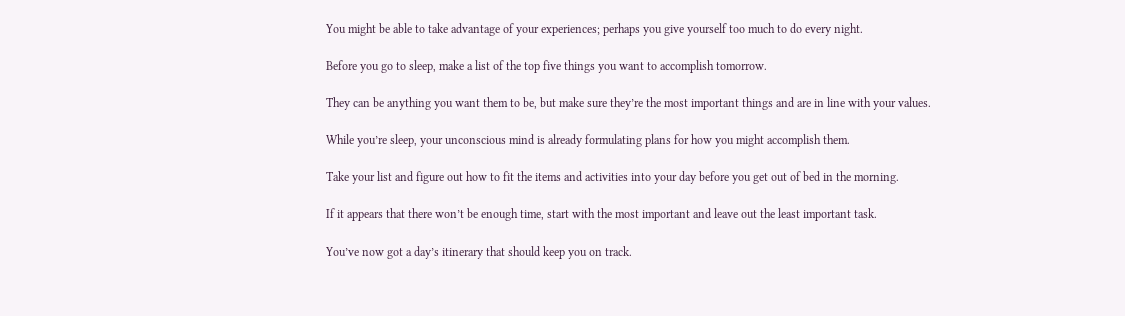You might be able to take advantage of your experiences; perhaps you give yourself too much to do every night.

Before you go to sleep, make a list of the top five things you want to accomplish tomorrow.

They can be anything you want them to be, but make sure they’re the most important things and are in line with your values.

While you’re sleep, your unconscious mind is already formulating plans for how you might accomplish them.

Take your list and figure out how to fit the items and activities into your day before you get out of bed in the morning.

If it appears that there won’t be enough time, start with the most important and leave out the least important task.

You’ve now got a day’s itinerary that should keep you on track.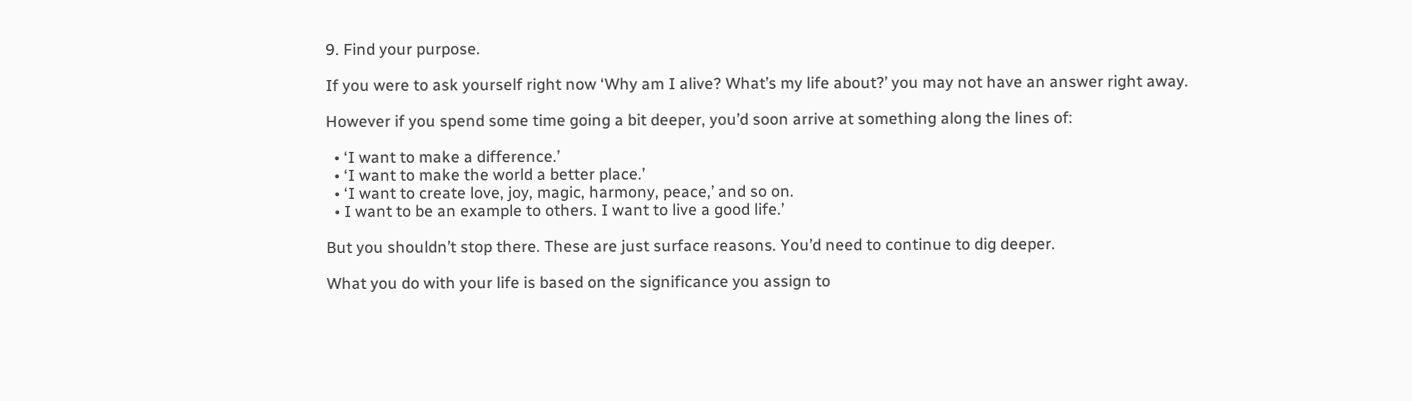9. Find your purpose.

If you were to ask yourself right now ‘Why am I alive? What’s my life about?’ you may not have an answer right away.

However if you spend some time going a bit deeper, you’d soon arrive at something along the lines of:

  • ‘I want to make a difference.’
  • ‘I want to make the world a better place.’
  • ‘I want to create love, joy, magic, harmony, peace,’ and so on.
  • I want to be an example to others. I want to live a good life.’

But you shouldn’t stop there. These are just surface reasons. You’d need to continue to dig deeper.

What you do with your life is based on the significance you assign to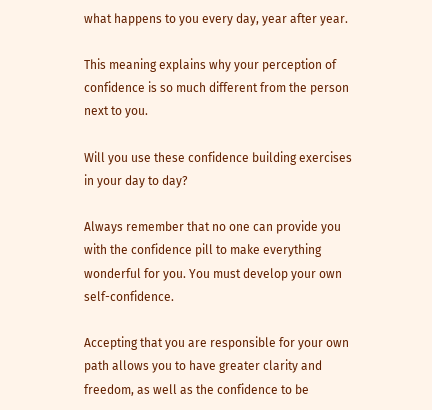what happens to you every day, year after year.

This meaning explains why your perception of confidence is so much different from the person next to you.

Will you use these confidence building exercises in your day to day?

Always remember that no one can provide you with the confidence pill to make everything wonderful for you. You must develop your own self-confidence.

Accepting that you are responsible for your own path allows you to have greater clarity and freedom, as well as the confidence to be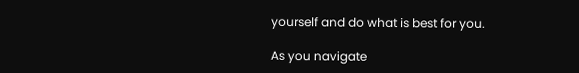yourself and do what is best for you.

As you navigate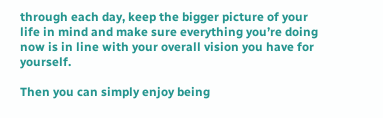through each day, keep the bigger picture of your life in mind and make sure everything you’re doing now is in line with your overall vision you have for yourself.

Then you can simply enjoy being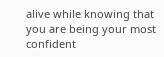alive while knowing that you are being your most confident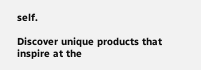self.

Discover unique products that inspire at the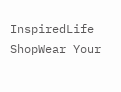InspiredLife ShopWear Your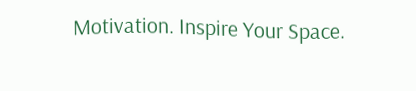Motivation. Inspire Your Space.